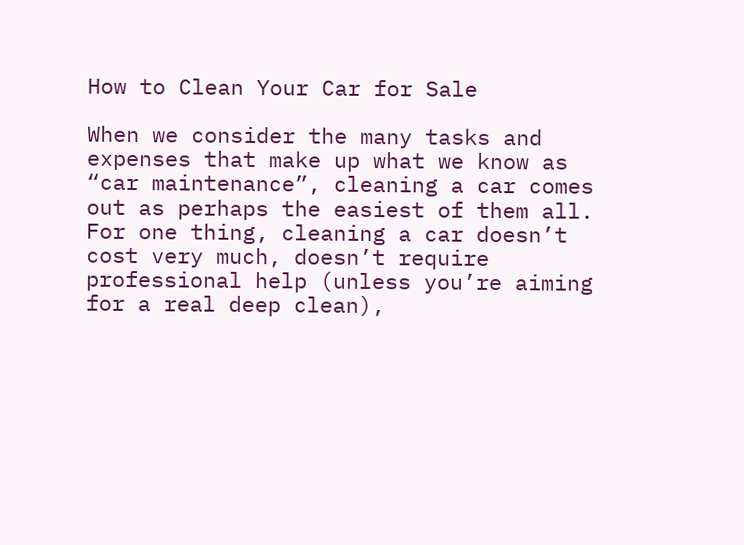How to Clean Your Car for Sale

When we consider the many tasks and expenses that make up what we know as “car maintenance”, cleaning a car comes out as perhaps the easiest of them all. For one thing, cleaning a car doesn’t cost very much, doesn’t require professional help (unless you’re aiming for a real deep clean),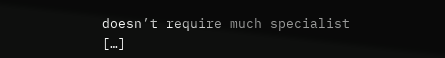doesn’t require much specialist […]